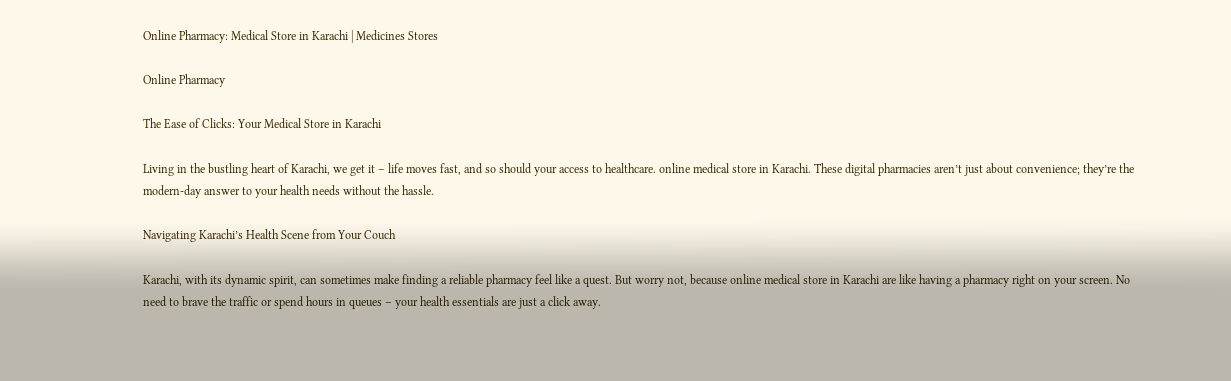Online Pharmacy: Medical Store in Karachi | Medicines Stores

Online Pharmacy

The Ease of Clicks: Your Medical Store in Karachi

Living in the bustling heart of Karachi, we get it – life moves fast, and so should your access to healthcare. online medical store in Karachi. These digital pharmacies aren’t just about convenience; they’re the modern-day answer to your health needs without the hassle.

Navigating Karachi’s Health Scene from Your Couch

Karachi, with its dynamic spirit, can sometimes make finding a reliable pharmacy feel like a quest. But worry not, because online medical store in Karachi are like having a pharmacy right on your screen. No need to brave the traffic or spend hours in queues – your health essentials are just a click away.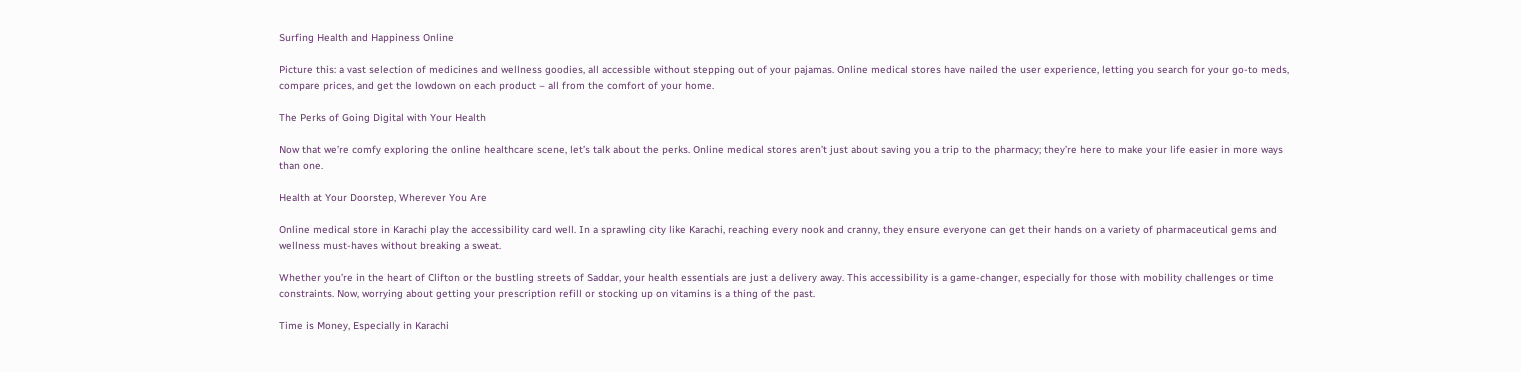Surfing Health and Happiness Online

Picture this: a vast selection of medicines and wellness goodies, all accessible without stepping out of your pajamas. Online medical stores have nailed the user experience, letting you search for your go-to meds, compare prices, and get the lowdown on each product – all from the comfort of your home.

The Perks of Going Digital with Your Health

Now that we’re comfy exploring the online healthcare scene, let’s talk about the perks. Online medical stores aren’t just about saving you a trip to the pharmacy; they’re here to make your life easier in more ways than one.

Health at Your Doorstep, Wherever You Are

Online medical store in Karachi play the accessibility card well. In a sprawling city like Karachi, reaching every nook and cranny, they ensure everyone can get their hands on a variety of pharmaceutical gems and wellness must-haves without breaking a sweat.

Whether you’re in the heart of Clifton or the bustling streets of Saddar, your health essentials are just a delivery away. This accessibility is a game-changer, especially for those with mobility challenges or time constraints. Now, worrying about getting your prescription refill or stocking up on vitamins is a thing of the past.

Time is Money, Especially in Karachi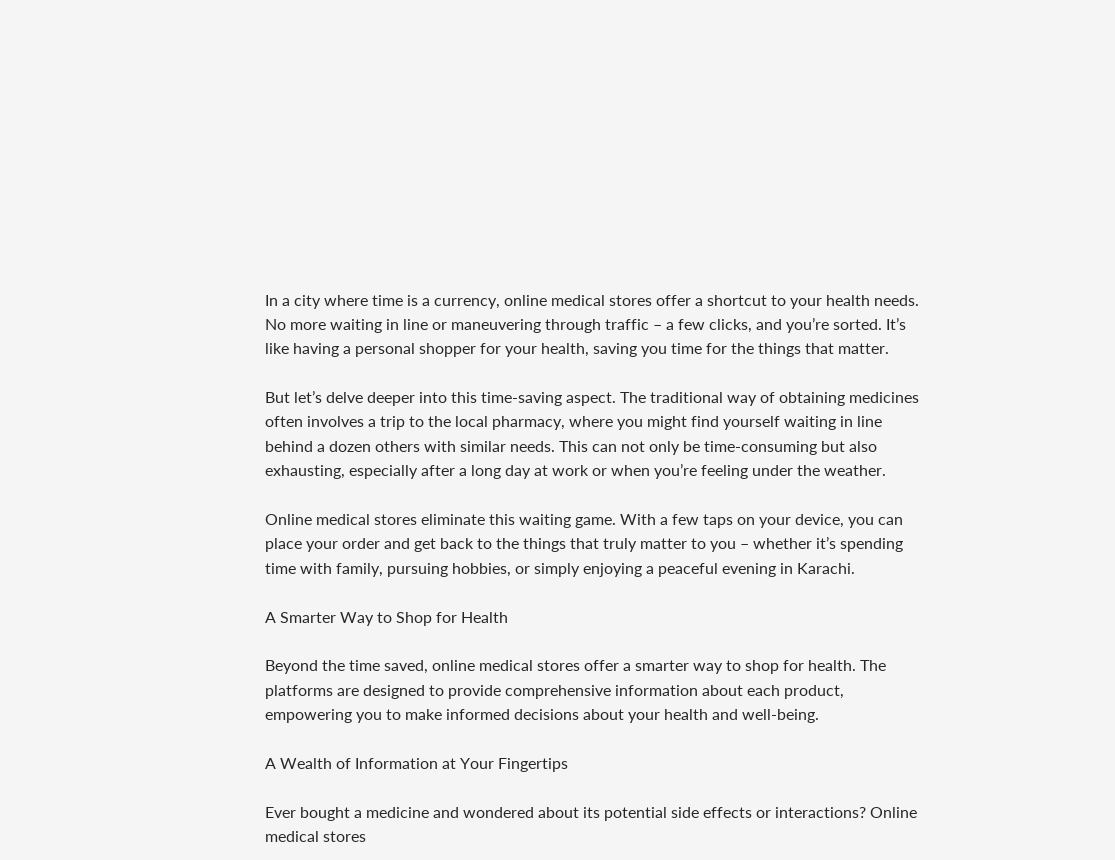In a city where time is a currency, online medical stores offer a shortcut to your health needs. No more waiting in line or maneuvering through traffic – a few clicks, and you’re sorted. It’s like having a personal shopper for your health, saving you time for the things that matter.

But let’s delve deeper into this time-saving aspect. The traditional way of obtaining medicines often involves a trip to the local pharmacy, where you might find yourself waiting in line behind a dozen others with similar needs. This can not only be time-consuming but also exhausting, especially after a long day at work or when you’re feeling under the weather.

Online medical stores eliminate this waiting game. With a few taps on your device, you can place your order and get back to the things that truly matter to you – whether it’s spending time with family, pursuing hobbies, or simply enjoying a peaceful evening in Karachi.

A Smarter Way to Shop for Health

Beyond the time saved, online medical stores offer a smarter way to shop for health. The platforms are designed to provide comprehensive information about each product, empowering you to make informed decisions about your health and well-being.

A Wealth of Information at Your Fingertips

Ever bought a medicine and wondered about its potential side effects or interactions? Online medical stores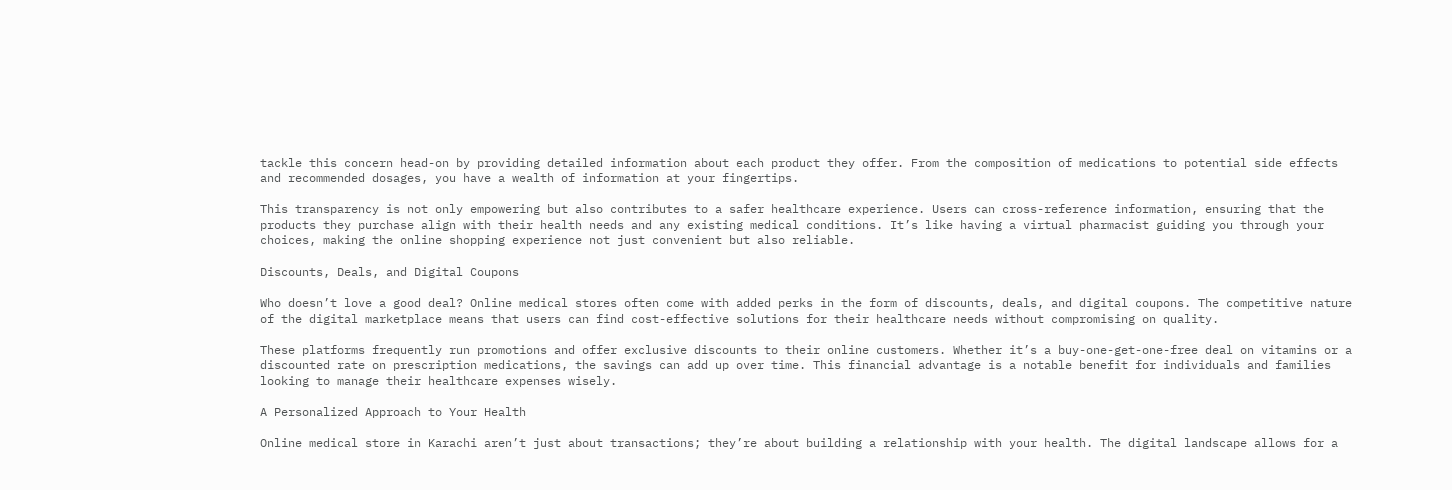tackle this concern head-on by providing detailed information about each product they offer. From the composition of medications to potential side effects and recommended dosages, you have a wealth of information at your fingertips.

This transparency is not only empowering but also contributes to a safer healthcare experience. Users can cross-reference information, ensuring that the products they purchase align with their health needs and any existing medical conditions. It’s like having a virtual pharmacist guiding you through your choices, making the online shopping experience not just convenient but also reliable.

Discounts, Deals, and Digital Coupons

Who doesn’t love a good deal? Online medical stores often come with added perks in the form of discounts, deals, and digital coupons. The competitive nature of the digital marketplace means that users can find cost-effective solutions for their healthcare needs without compromising on quality.

These platforms frequently run promotions and offer exclusive discounts to their online customers. Whether it’s a buy-one-get-one-free deal on vitamins or a discounted rate on prescription medications, the savings can add up over time. This financial advantage is a notable benefit for individuals and families looking to manage their healthcare expenses wisely.

A Personalized Approach to Your Health

Online medical store in Karachi aren’t just about transactions; they’re about building a relationship with your health. The digital landscape allows for a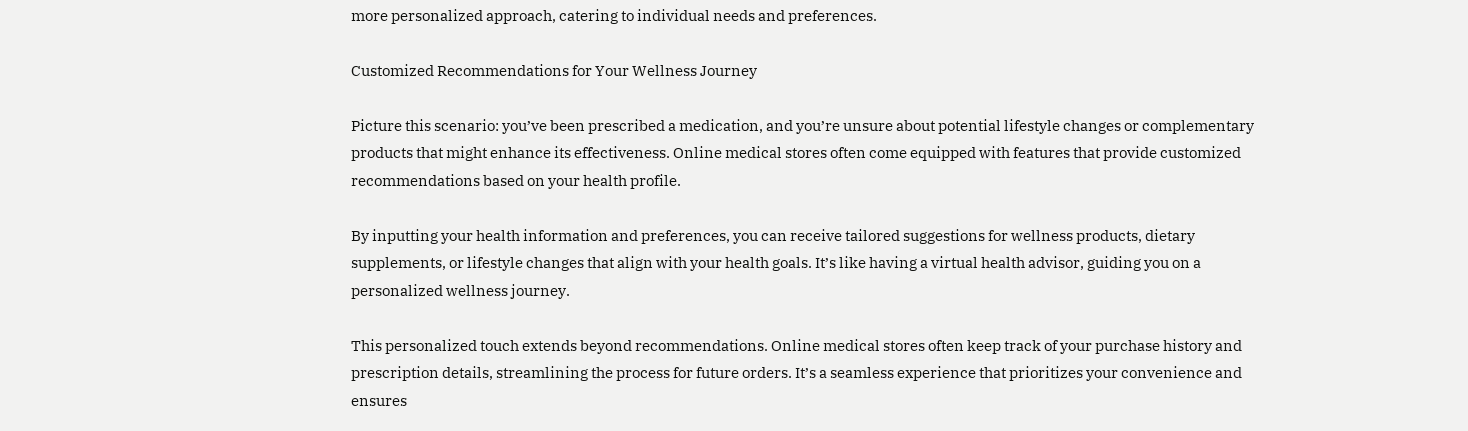more personalized approach, catering to individual needs and preferences.

Customized Recommendations for Your Wellness Journey

Picture this scenario: you’ve been prescribed a medication, and you’re unsure about potential lifestyle changes or complementary products that might enhance its effectiveness. Online medical stores often come equipped with features that provide customized recommendations based on your health profile.

By inputting your health information and preferences, you can receive tailored suggestions for wellness products, dietary supplements, or lifestyle changes that align with your health goals. It’s like having a virtual health advisor, guiding you on a personalized wellness journey.

This personalized touch extends beyond recommendations. Online medical stores often keep track of your purchase history and prescription details, streamlining the process for future orders. It’s a seamless experience that prioritizes your convenience and ensures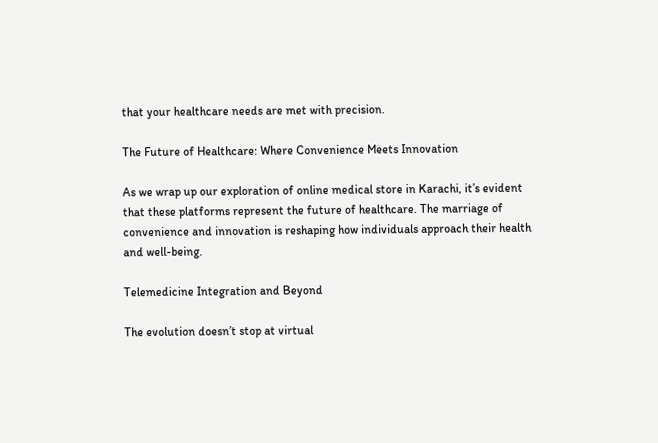that your healthcare needs are met with precision.

The Future of Healthcare: Where Convenience Meets Innovation

As we wrap up our exploration of online medical store in Karachi, it’s evident that these platforms represent the future of healthcare. The marriage of convenience and innovation is reshaping how individuals approach their health and well-being.

Telemedicine Integration and Beyond

The evolution doesn’t stop at virtual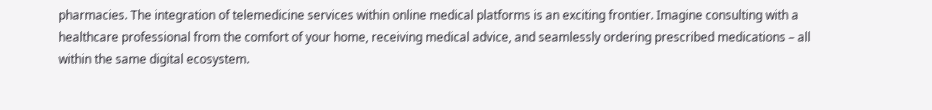pharmacies. The integration of telemedicine services within online medical platforms is an exciting frontier. Imagine consulting with a healthcare professional from the comfort of your home, receiving medical advice, and seamlessly ordering prescribed medications – all within the same digital ecosystem.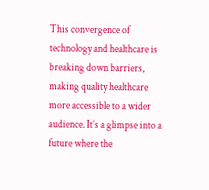This convergence of technology and healthcare is breaking down barriers, making quality healthcare more accessible to a wider audience. It’s a glimpse into a future where the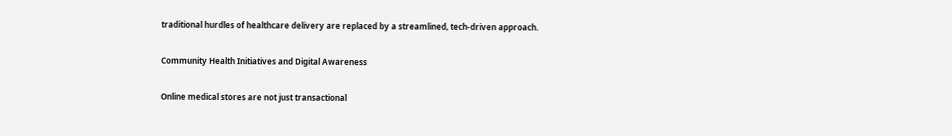traditional hurdles of healthcare delivery are replaced by a streamlined, tech-driven approach.

Community Health Initiatives and Digital Awareness

Online medical stores are not just transactional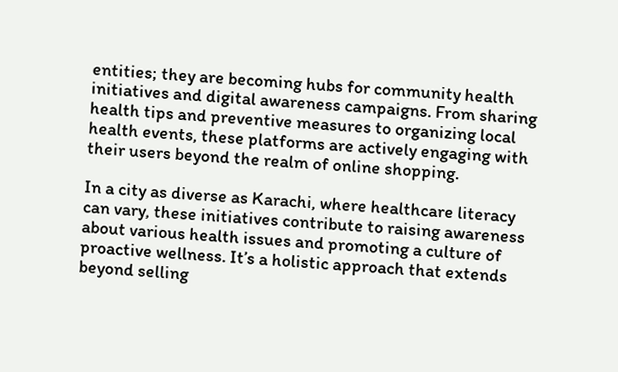entities; they are becoming hubs for community health initiatives and digital awareness campaigns. From sharing health tips and preventive measures to organizing local health events, these platforms are actively engaging with their users beyond the realm of online shopping.

In a city as diverse as Karachi, where healthcare literacy can vary, these initiatives contribute to raising awareness about various health issues and promoting a culture of proactive wellness. It’s a holistic approach that extends beyond selling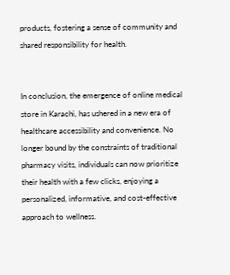products, fostering a sense of community and shared responsibility for health.


In conclusion, the emergence of online medical store in Karachi, has ushered in a new era of healthcare accessibility and convenience. No longer bound by the constraints of traditional pharmacy visits, individuals can now prioritize their health with a few clicks, enjoying a personalized, informative, and cost-effective approach to wellness.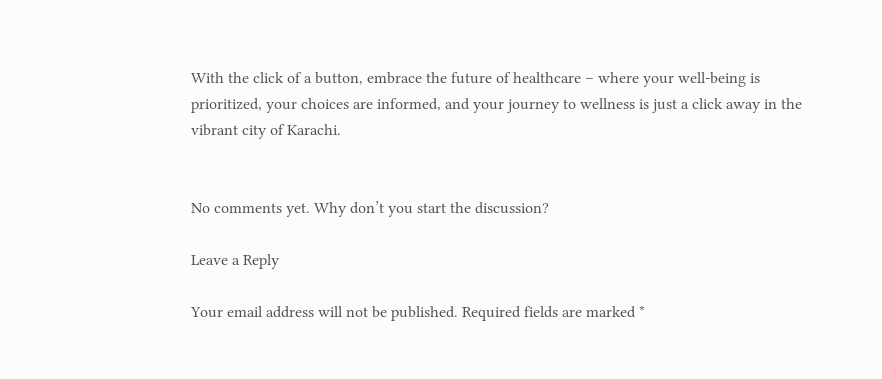With the click of a button, embrace the future of healthcare – where your well-being is prioritized, your choices are informed, and your journey to wellness is just a click away in the vibrant city of Karachi.


No comments yet. Why don’t you start the discussion?

Leave a Reply

Your email address will not be published. Required fields are marked *